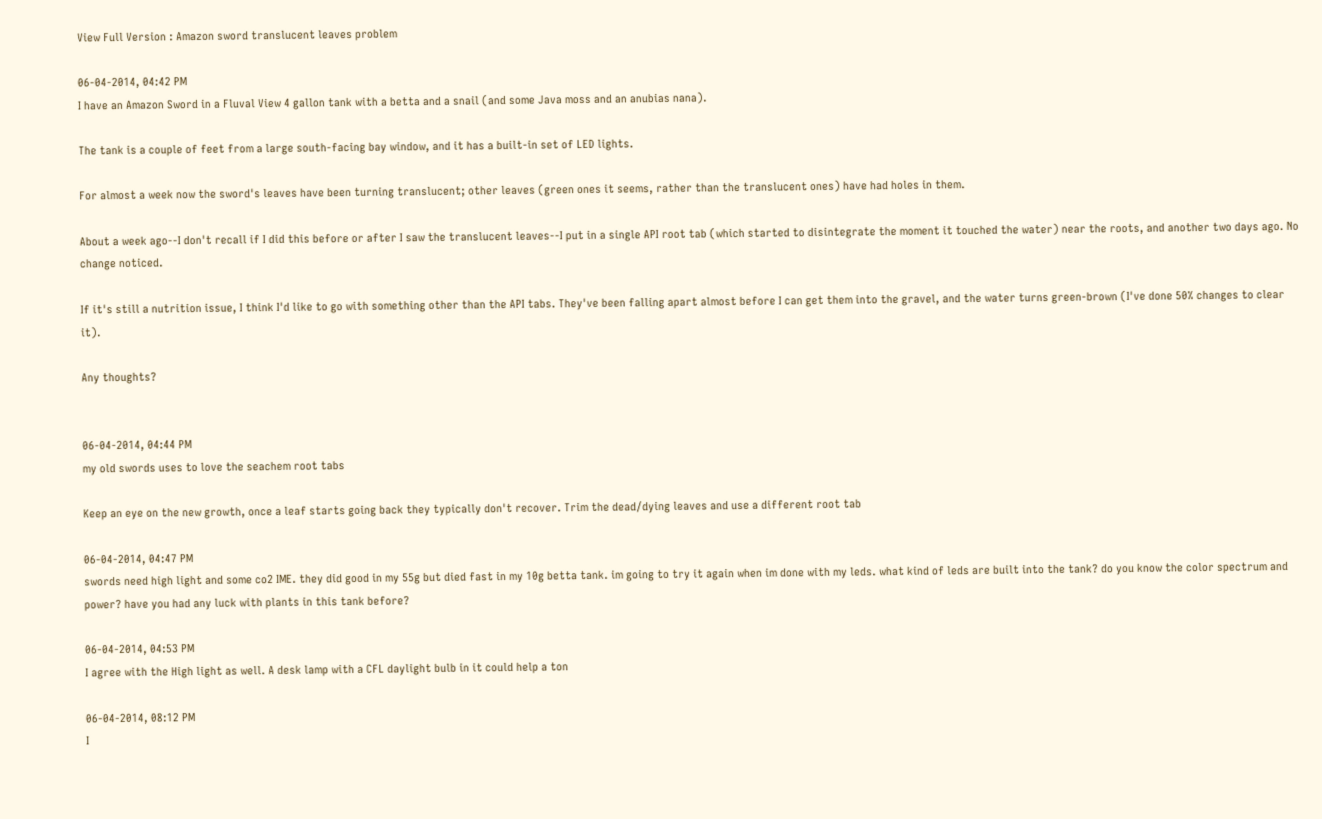View Full Version : Amazon sword translucent leaves problem

06-04-2014, 04:42 PM
I have an Amazon Sword in a Fluval View 4 gallon tank with a betta and a snail (and some Java moss and an anubias nana).

The tank is a couple of feet from a large south-facing bay window, and it has a built-in set of LED lights.

For almost a week now the sword's leaves have been turning translucent; other leaves (green ones it seems, rather than the translucent ones) have had holes in them.

About a week ago--I don't recall if I did this before or after I saw the translucent leaves--I put in a single API root tab (which started to disintegrate the moment it touched the water) near the roots, and another two days ago. No change noticed.

If it's still a nutrition issue, I think I'd like to go with something other than the API tabs. They've been falling apart almost before I can get them into the gravel, and the water turns green-brown (I've done 50% changes to clear it).

Any thoughts?


06-04-2014, 04:44 PM
my old swords uses to love the seachem root tabs

Keep an eye on the new growth, once a leaf starts going back they typically don't recover. Trim the dead/dying leaves and use a different root tab

06-04-2014, 04:47 PM
swords need high light and some co2 IME. they did good in my 55g but died fast in my 10g betta tank. im going to try it again when im done with my leds. what kind of leds are built into the tank? do you know the color spectrum and power? have you had any luck with plants in this tank before?

06-04-2014, 04:53 PM
I agree with the High light as well. A desk lamp with a CFL daylight bulb in it could help a ton

06-04-2014, 08:12 PM
I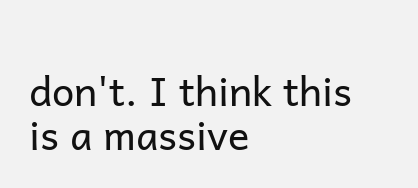don't. I think this is a massive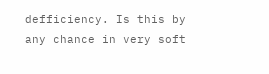defficiency. Is this by any chance in very soft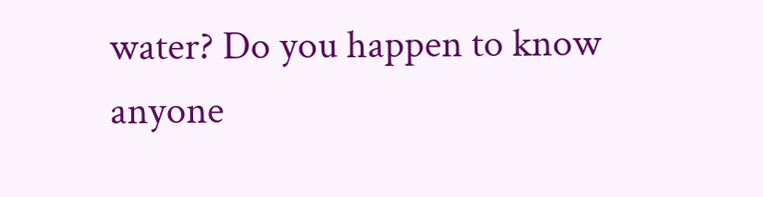water? Do you happen to know anyone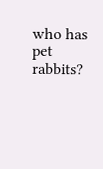who has pet rabbits?